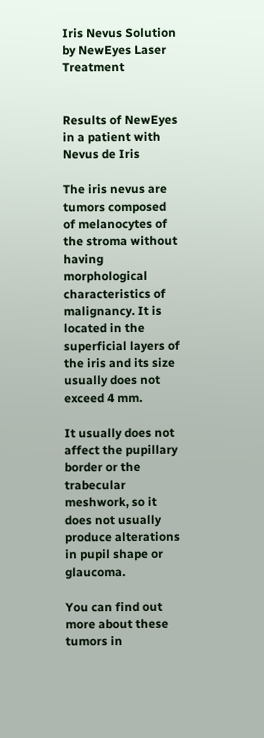Iris Nevus Solution by NewEyes Laser Treatment


Results of NewEyes in a patient with Nevus de Iris

The iris nevus are tumors composed of melanocytes of the stroma without having morphological characteristics of malignancy. It is located in the superficial layers of the iris and its size usually does not exceed 4 mm.

It usually does not affect the pupillary border or the trabecular meshwork, so it does not usually produce alterations in pupil shape or glaucoma.

You can find out more about these tumors in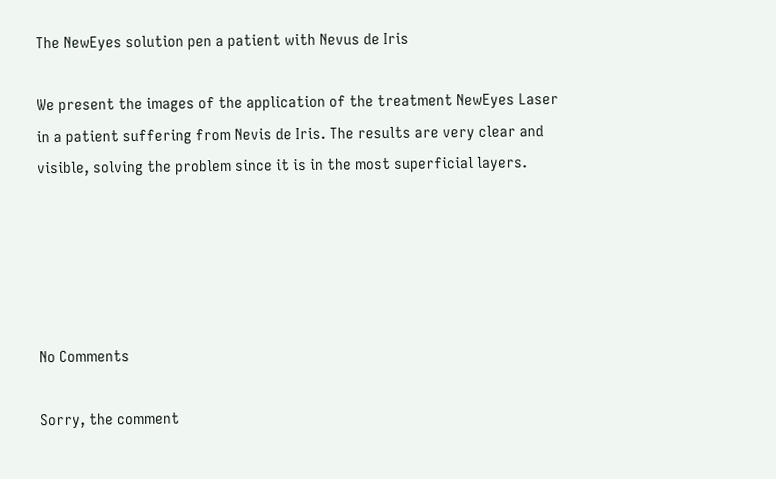The NewEyes solution pen a patient with Nevus de Iris

We present the images of the application of the treatment NewEyes Laser in a patient suffering from Nevis de Iris. The results are very clear and visible, solving the problem since it is in the most superficial layers.





No Comments

Sorry, the comment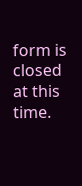form is closed at this time.